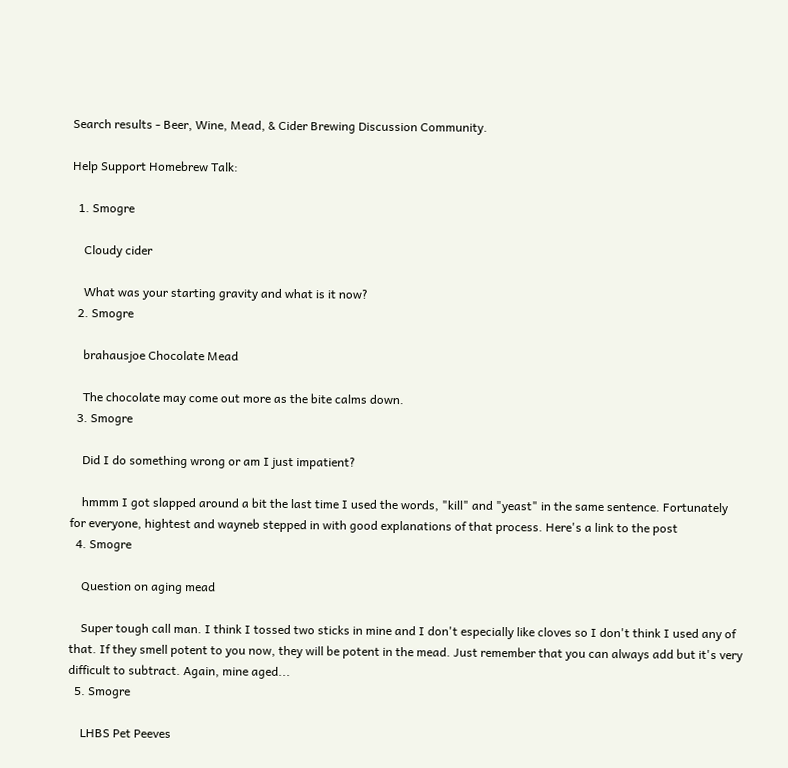Search results - Beer, Wine, Mead, & Cider Brewing Discussion Community.

Help Support Homebrew Talk:

  1. Smogre

    Cloudy cider

    What was your starting gravity and what is it now?
  2. Smogre

    brahausjoe Chocolate Mead

    The chocolate may come out more as the bite calms down.
  3. Smogre

    Did I do something wrong or am I just impatient?

    hmmm I got slapped around a bit the last time I used the words, "kill" and "yeast" in the same sentence. Fortunately for everyone, hightest and wayneb stepped in with good explanations of that process. Here's a link to the post
  4. Smogre

    Question on aging mead

    Super tough call man. I think I tossed two sticks in mine and I don't especially like cloves so I don't think I used any of that. If they smell potent to you now, they will be potent in the mead. Just remember that you can always add but it's very difficult to subtract. Again, mine aged...
  5. Smogre

    LHBS Pet Peeves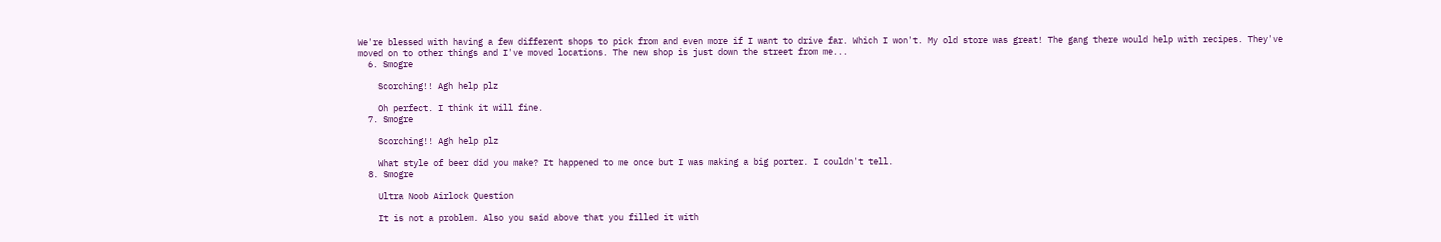We're blessed with having a few different shops to pick from and even more if I want to drive far. Which I won't. My old store was great! The gang there would help with recipes. They've moved on to other things and I've moved locations. The new shop is just down the street from me...
  6. Smogre

    Scorching!! Agh help plz

    Oh perfect. I think it will fine.
  7. Smogre

    Scorching!! Agh help plz

    What style of beer did you make? It happened to me once but I was making a big porter. I couldn't tell.
  8. Smogre

    Ultra Noob Airlock Question

    It is not a problem. Also you said above that you filled it with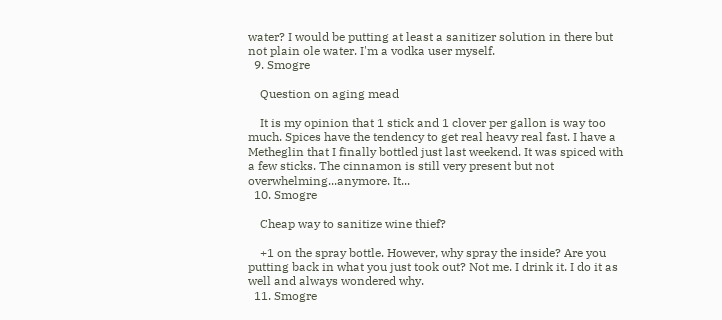water? I would be putting at least a sanitizer solution in there but not plain ole water. I'm a vodka user myself.
  9. Smogre

    Question on aging mead

    It is my opinion that 1 stick and 1 clover per gallon is way too much. Spices have the tendency to get real heavy real fast. I have a Metheglin that I finally bottled just last weekend. It was spiced with a few sticks. The cinnamon is still very present but not overwhelming...anymore. It...
  10. Smogre

    Cheap way to sanitize wine thief?

    +1 on the spray bottle. However, why spray the inside? Are you putting back in what you just took out? Not me. I drink it. I do it as well and always wondered why.
  11. Smogre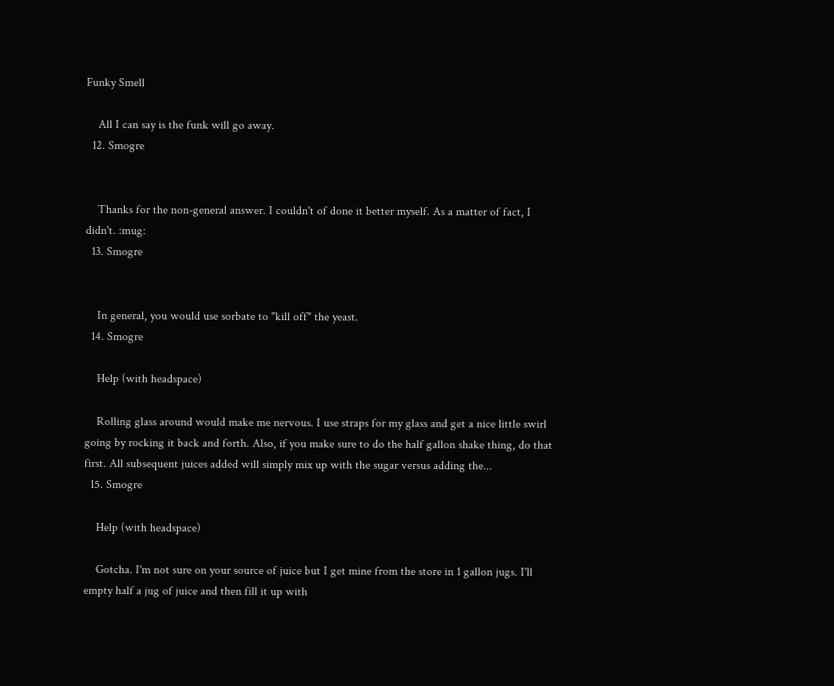Funky Smell

    All I can say is the funk will go away.
  12. Smogre


    Thanks for the non-general answer. I couldn't of done it better myself. As a matter of fact, I didn't. :mug:
  13. Smogre


    In general, you would use sorbate to "kill off" the yeast.
  14. Smogre

    Help (with headspace)

    Rolling glass around would make me nervous. I use straps for my glass and get a nice little swirl going by rocking it back and forth. Also, if you make sure to do the half gallon shake thing, do that first. All subsequent juices added will simply mix up with the sugar versus adding the...
  15. Smogre

    Help (with headspace)

    Gotcha. I'm not sure on your source of juice but I get mine from the store in 1 gallon jugs. I'll empty half a jug of juice and then fill it up with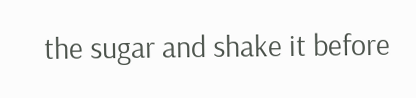the sugar and shake it before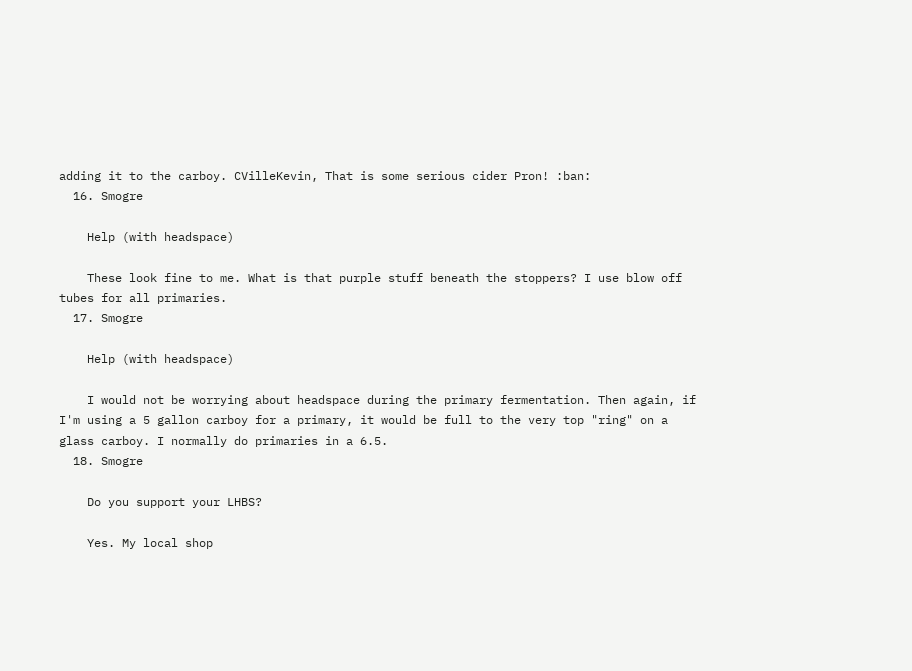adding it to the carboy. CVilleKevin, That is some serious cider Pron! :ban:
  16. Smogre

    Help (with headspace)

    These look fine to me. What is that purple stuff beneath the stoppers? I use blow off tubes for all primaries.
  17. Smogre

    Help (with headspace)

    I would not be worrying about headspace during the primary fermentation. Then again, if I'm using a 5 gallon carboy for a primary, it would be full to the very top "ring" on a glass carboy. I normally do primaries in a 6.5.
  18. Smogre

    Do you support your LHBS?

    Yes. My local shop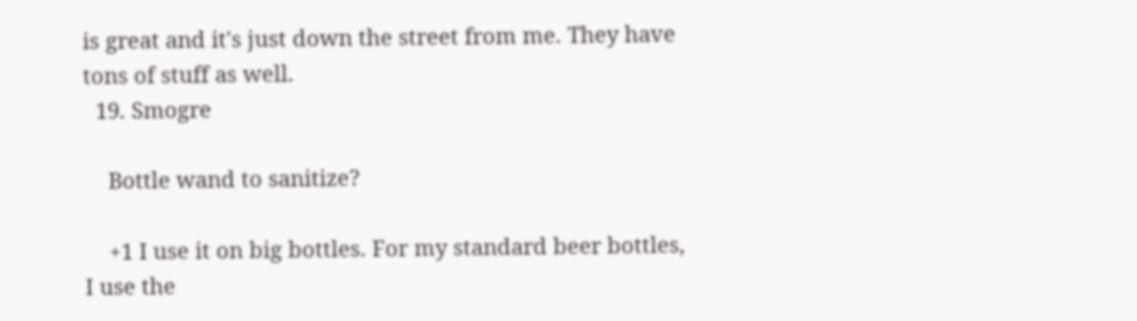is great and it's just down the street from me. They have tons of stuff as well.
  19. Smogre

    Bottle wand to sanitize?

    +1 I use it on big bottles. For my standard beer bottles, I use the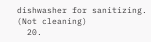dishwasher for sanitizing. (Not cleaning)
  20.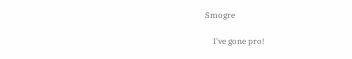Smogre

    I've gone pro!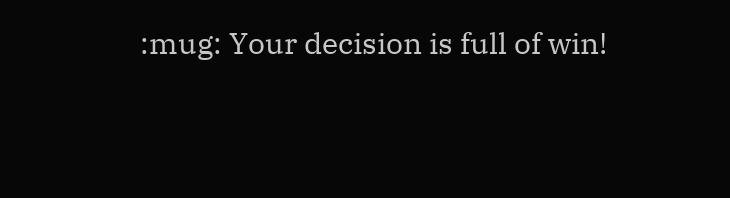:mug: Your decision is full of win!